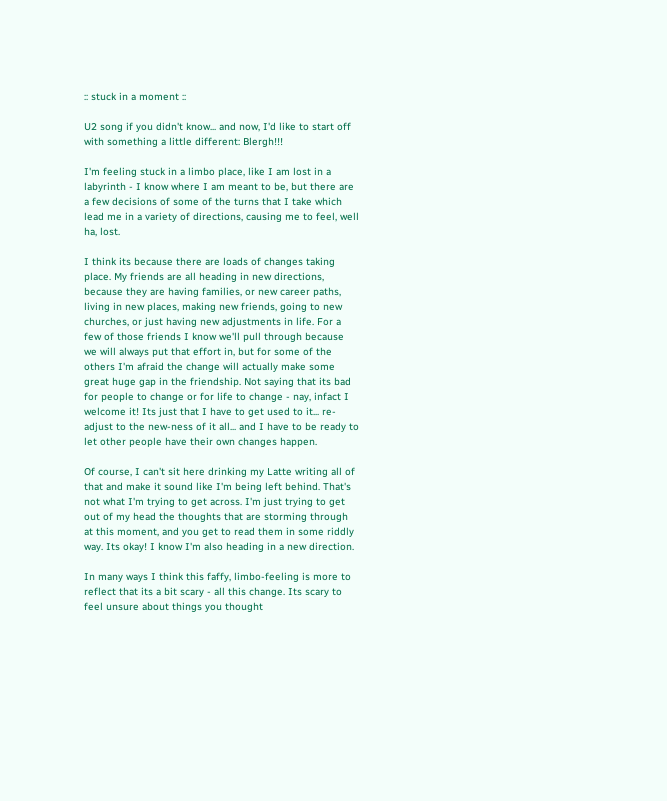:: stuck in a moment ::

U2 song if you didn't know... and now, I'd like to start off with something a little different: Blergh!!!

I'm feeling stuck in a limbo place, like I am lost in a labyrinth - I know where I am meant to be, but there are a few decisions of some of the turns that I take which lead me in a variety of directions, causing me to feel, well ha, lost.

I think its because there are loads of changes taking place. My friends are all heading in new directions, because they are having families, or new career paths, living in new places, making new friends, going to new churches, or just having new adjustments in life. For a few of those friends I know we'll pull through because we will always put that effort in, but for some of the others I'm afraid the change will actually make some great huge gap in the friendship. Not saying that its bad for people to change or for life to change - nay, infact I welcome it! Its just that I have to get used to it... re-adjust to the new-ness of it all... and I have to be ready to let other people have their own changes happen.

Of course, I can't sit here drinking my Latte writing all of that and make it sound like I'm being left behind. That's not what I'm trying to get across. I'm just trying to get out of my head the thoughts that are storming through at this moment, and you get to read them in some riddly way. Its okay! I know I'm also heading in a new direction.

In many ways I think this faffy, limbo-feeling is more to reflect that its a bit scary - all this change. Its scary to feel unsure about things you thought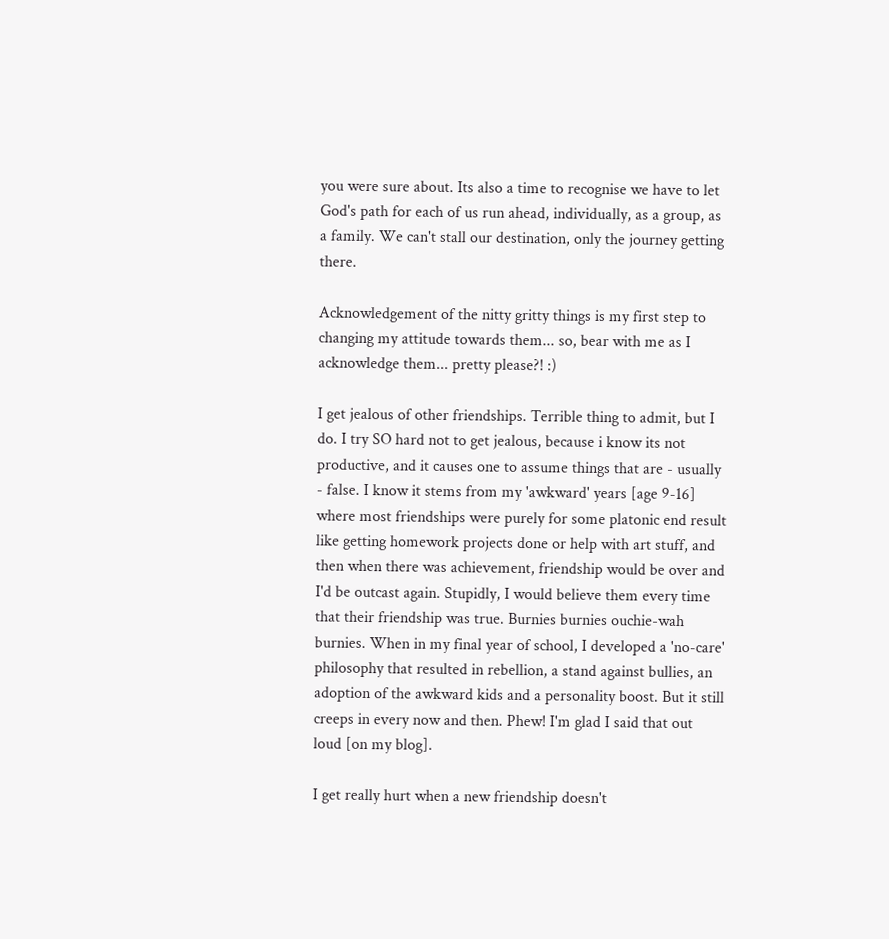you were sure about. Its also a time to recognise we have to let God's path for each of us run ahead, individually, as a group, as a family. We can't stall our destination, only the journey getting there.

Acknowledgement of the nitty gritty things is my first step to changing my attitude towards them... so, bear with me as I acknowledge them... pretty please?! :)

I get jealous of other friendships. Terrible thing to admit, but I do. I try SO hard not to get jealous, because i know its not productive, and it causes one to assume things that are - usually - false. I know it stems from my 'awkward' years [age 9-16] where most friendships were purely for some platonic end result like getting homework projects done or help with art stuff, and then when there was achievement, friendship would be over and I'd be outcast again. Stupidly, I would believe them every time that their friendship was true. Burnies burnies ouchie-wah burnies. When in my final year of school, I developed a 'no-care' philosophy that resulted in rebellion, a stand against bullies, an adoption of the awkward kids and a personality boost. But it still creeps in every now and then. Phew! I'm glad I said that out loud [on my blog].

I get really hurt when a new friendship doesn't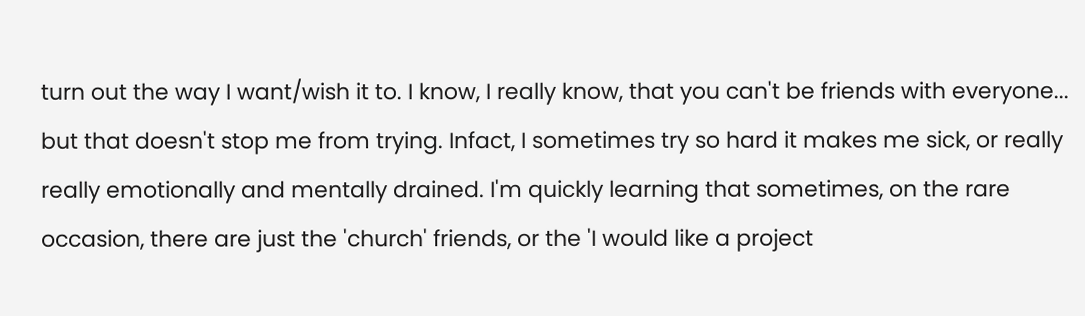turn out the way I want/wish it to. I know, I really know, that you can't be friends with everyone... but that doesn't stop me from trying. Infact, I sometimes try so hard it makes me sick, or really really emotionally and mentally drained. I'm quickly learning that sometimes, on the rare occasion, there are just the 'church' friends, or the 'I would like a project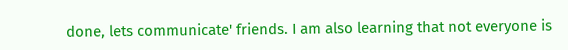done, lets communicate' friends. I am also learning that not everyone is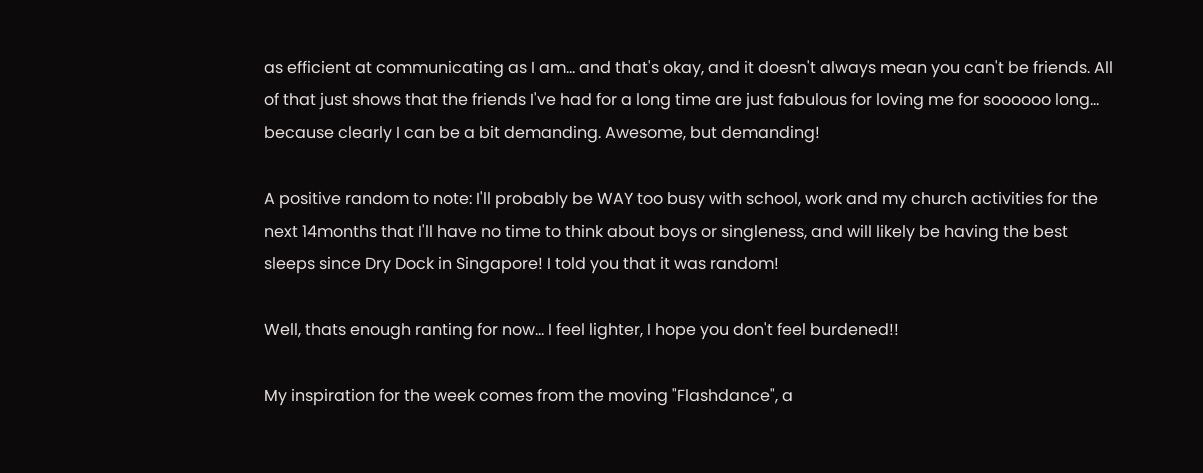as efficient at communicating as I am... and that's okay, and it doesn't always mean you can't be friends. All of that just shows that the friends I've had for a long time are just fabulous for loving me for soooooo long... because clearly I can be a bit demanding. Awesome, but demanding!

A positive random to note: I'll probably be WAY too busy with school, work and my church activities for the next 14months that I'll have no time to think about boys or singleness, and will likely be having the best sleeps since Dry Dock in Singapore! I told you that it was random!

Well, thats enough ranting for now... I feel lighter, I hope you don't feel burdened!!

My inspiration for the week comes from the moving "Flashdance", a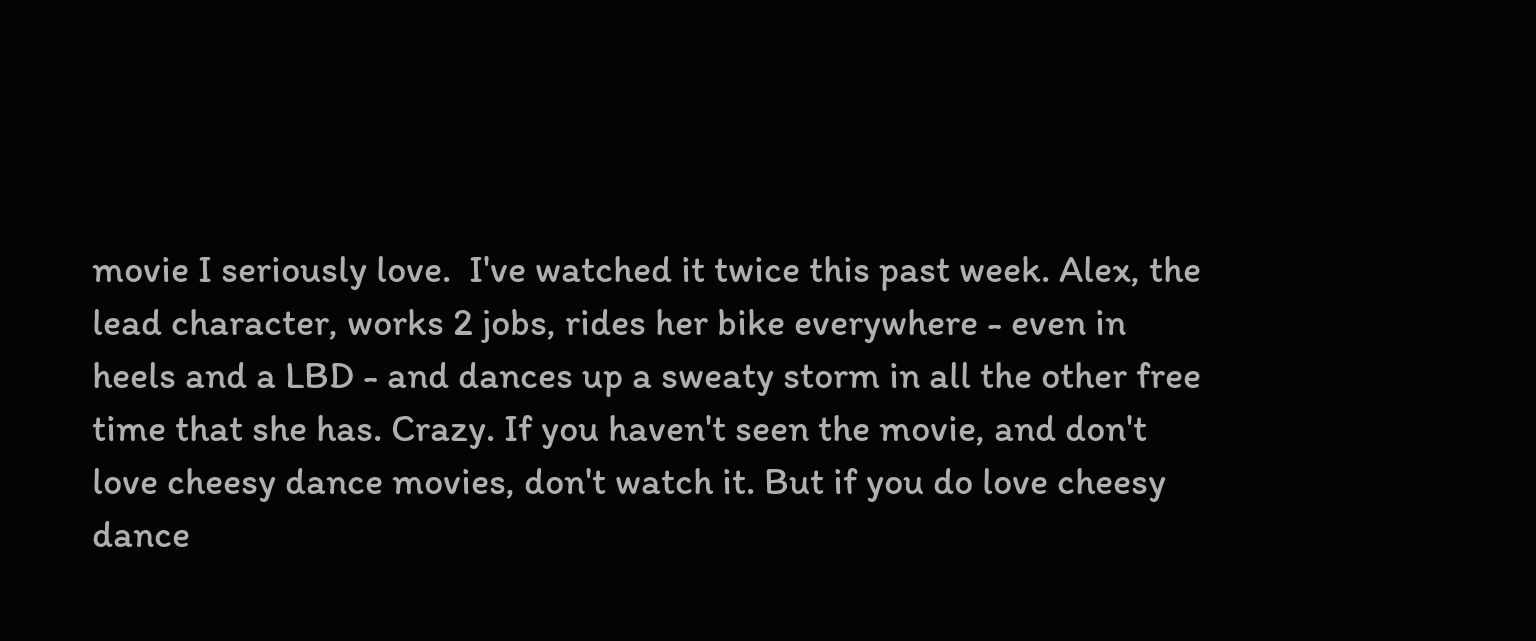movie I seriously love.  I've watched it twice this past week. Alex, the lead character, works 2 jobs, rides her bike everywhere - even in heels and a LBD - and dances up a sweaty storm in all the other free time that she has. Crazy. If you haven't seen the movie, and don't love cheesy dance movies, don't watch it. But if you do love cheesy dance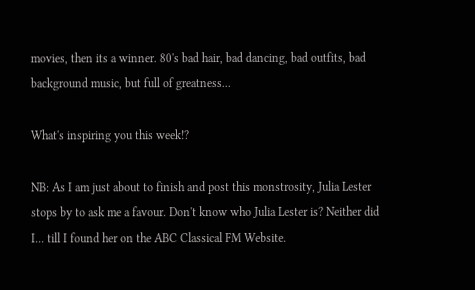movies, then its a winner. 80's bad hair, bad dancing, bad outfits, bad background music, but full of greatness...

What's inspiring you this week!?

NB: As I am just about to finish and post this monstrosity, Julia Lester stops by to ask me a favour. Don't know who Julia Lester is? Neither did I... till I found her on the ABC Classical FM Website.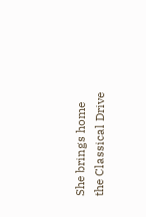She brings home the Classical Drive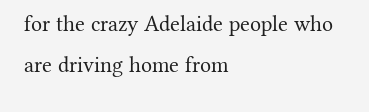for the crazy Adelaide people who are driving home from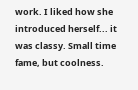work. I liked how she introduced herself... it was classy. Small time fame, but coolness.